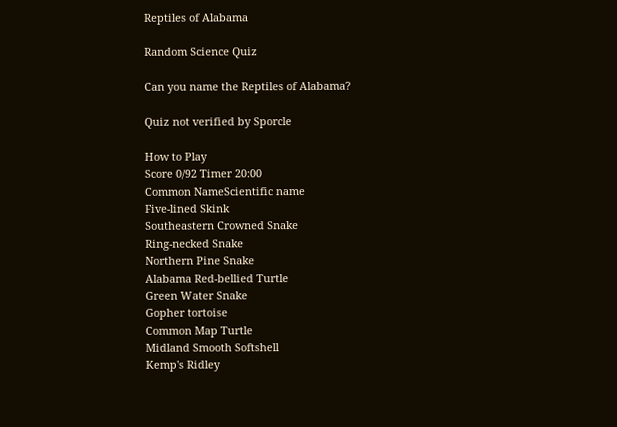Reptiles of Alabama

Random Science Quiz

Can you name the Reptiles of Alabama?

Quiz not verified by Sporcle

How to Play
Score 0/92 Timer 20:00
Common NameScientific name
Five-lined Skink
Southeastern Crowned Snake
Ring-necked Snake
Northern Pine Snake
Alabama Red-bellied Turtle
Green Water Snake
Gopher tortoise
Common Map Turtle
Midland Smooth Softshell
Kemp's Ridley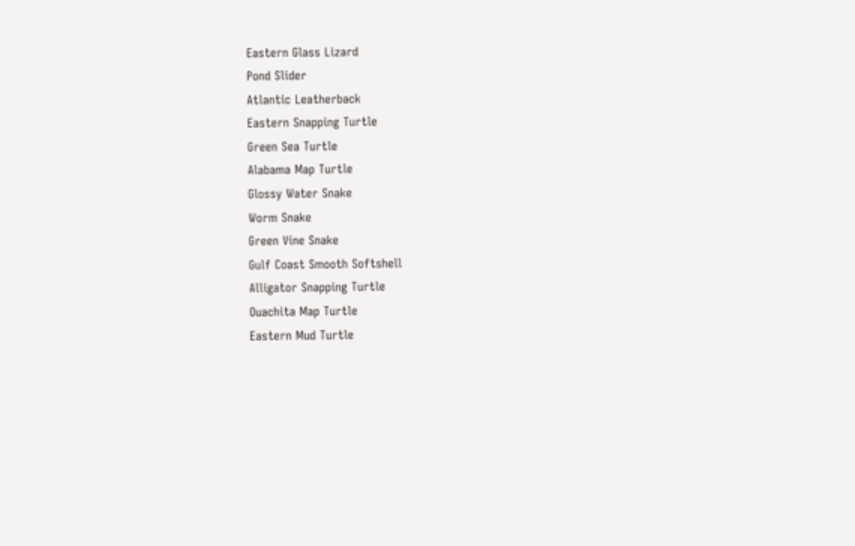Eastern Glass Lizard
Pond Slider
Atlantic Leatherback
Eastern Snapping Turtle
Green Sea Turtle
Alabama Map Turtle
Glossy Water Snake
Worm Snake
Green Vine Snake
Gulf Coast Smooth Softshell
Alligator Snapping Turtle
Ouachita Map Turtle
Eastern Mud Turtle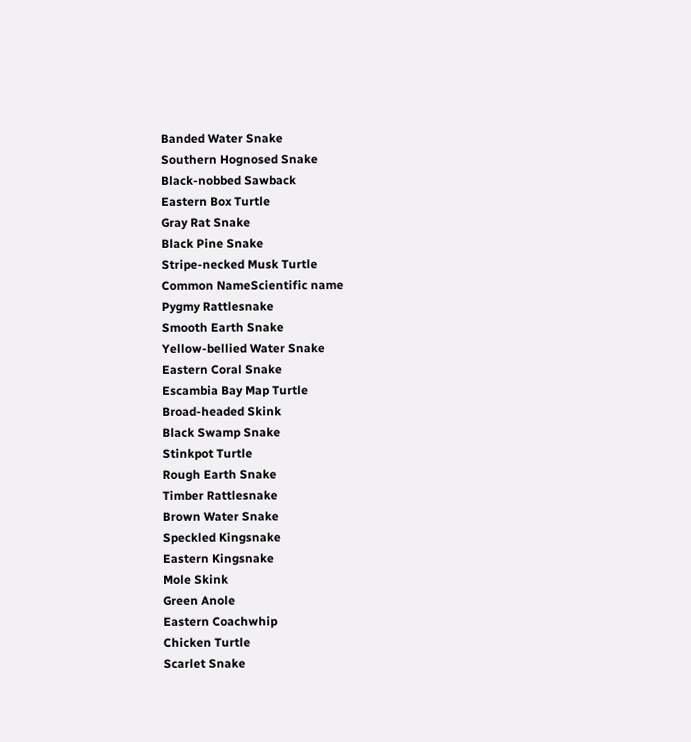Banded Water Snake
Southern Hognosed Snake
Black-nobbed Sawback
Eastern Box Turtle
Gray Rat Snake
Black Pine Snake
Stripe-necked Musk Turtle
Common NameScientific name
Pygmy Rattlesnake
Smooth Earth Snake
Yellow-bellied Water Snake
Eastern Coral Snake
Escambia Bay Map Turtle
Broad-headed Skink
Black Swamp Snake
Stinkpot Turtle
Rough Earth Snake
Timber Rattlesnake
Brown Water Snake
Speckled Kingsnake
Eastern Kingsnake
Mole Skink
Green Anole
Eastern Coachwhip
Chicken Turtle
Scarlet Snake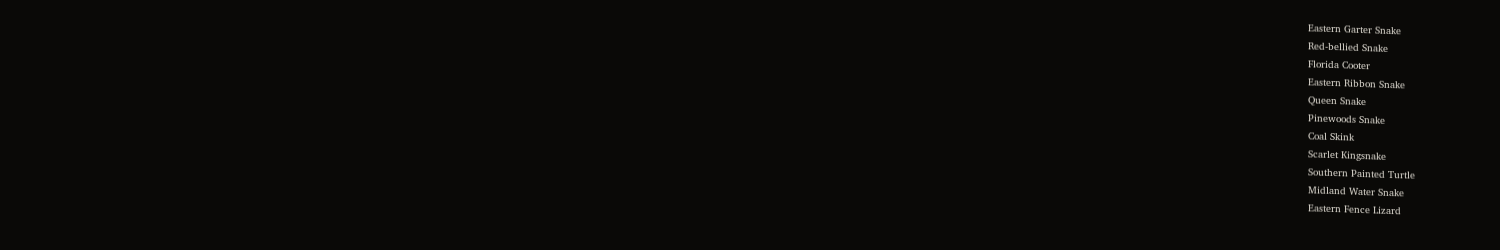Eastern Garter Snake
Red-bellied Snake
Florida Cooter
Eastern Ribbon Snake
Queen Snake
Pinewoods Snake
Coal Skink
Scarlet Kingsnake
Southern Painted Turtle
Midland Water Snake
Eastern Fence Lizard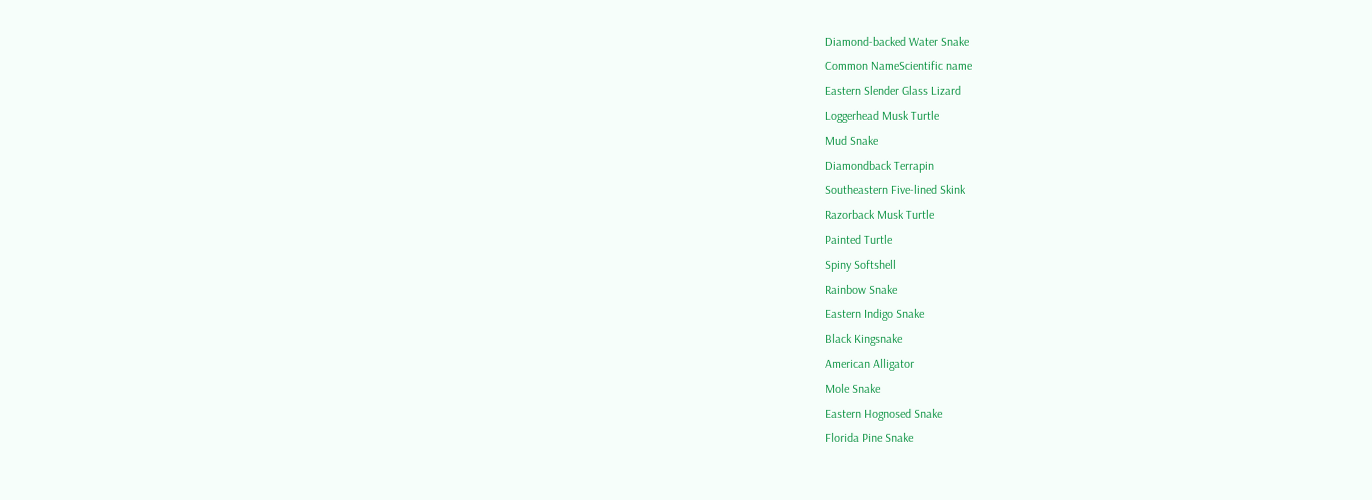Diamond-backed Water Snake
Common NameScientific name
Eastern Slender Glass Lizard
Loggerhead Musk Turtle
Mud Snake
Diamondback Terrapin
Southeastern Five-lined Skink
Razorback Musk Turtle
Painted Turtle
Spiny Softshell
Rainbow Snake
Eastern Indigo Snake
Black Kingsnake
American Alligator
Mole Snake
Eastern Hognosed Snake
Florida Pine Snake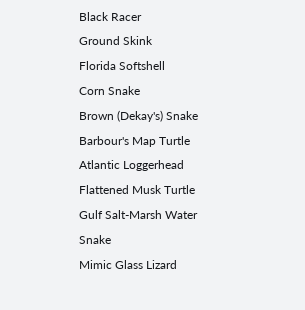Black Racer
Ground Skink
Florida Softshell
Corn Snake
Brown (Dekay's) Snake
Barbour's Map Turtle
Atlantic Loggerhead
Flattened Musk Turtle
Gulf Salt-Marsh Water Snake
Mimic Glass Lizard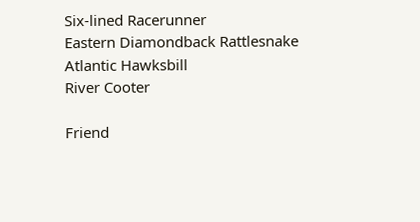Six-lined Racerunner
Eastern Diamondback Rattlesnake
Atlantic Hawksbill
River Cooter

Friend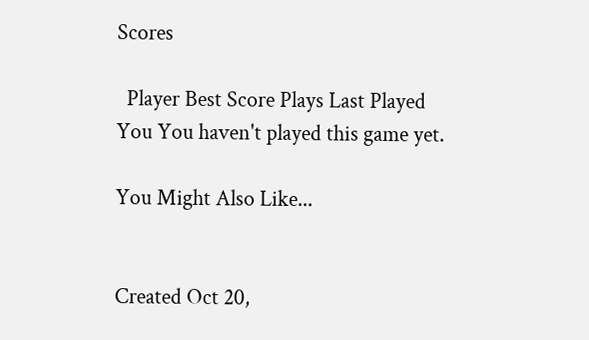Scores

  Player Best Score Plays Last Played
You You haven't played this game yet.

You Might Also Like...


Created Oct 20,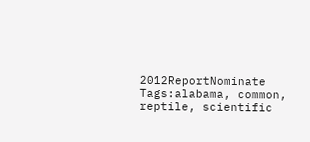2012ReportNominate
Tags:alabama, common, reptile, scientific